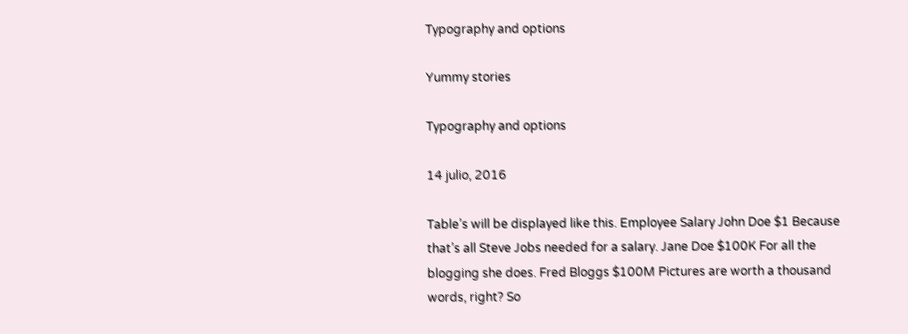Typography and options

Yummy stories

Typography and options

14 julio, 2016

Table’s will be displayed like this. Employee Salary John Doe $1 Because that’s all Steve Jobs needed for a salary. Jane Doe $100K For all the blogging she does. Fred Bloggs $100M Pictures are worth a thousand words, right? So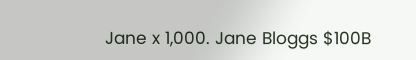Jane x 1,000. Jane Bloggs $100B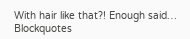With hair like that?! Enough said… Blockquotes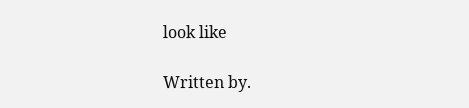look like

Written by.